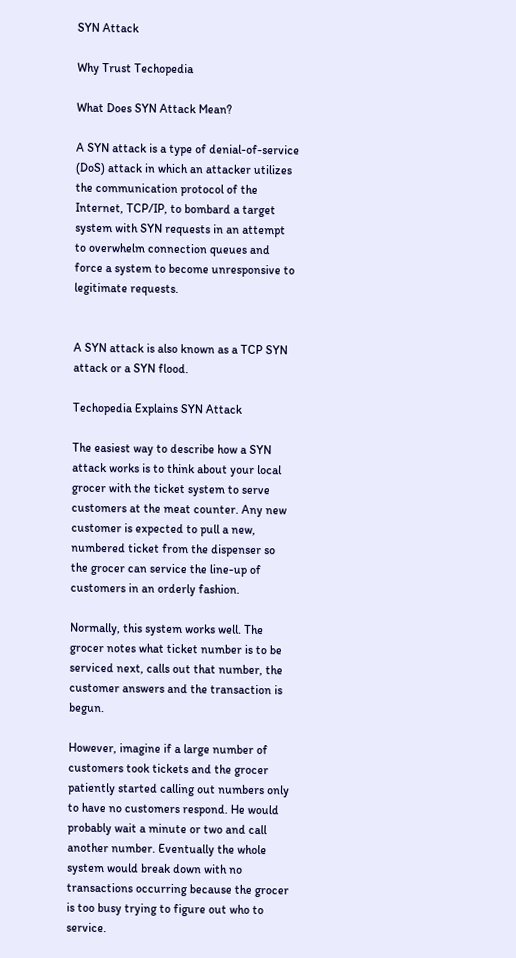SYN Attack

Why Trust Techopedia

What Does SYN Attack Mean?

A SYN attack is a type of denial-of-service (DoS) attack in which an attacker utilizes the communication protocol of the Internet, TCP/IP, to bombard a target system with SYN requests in an attempt to overwhelm connection queues and force a system to become unresponsive to legitimate requests.


A SYN attack is also known as a TCP SYN attack or a SYN flood.

Techopedia Explains SYN Attack

The easiest way to describe how a SYN attack works is to think about your local grocer with the ticket system to serve customers at the meat counter. Any new customer is expected to pull a new, numbered ticket from the dispenser so the grocer can service the line-up of customers in an orderly fashion.

Normally, this system works well. The grocer notes what ticket number is to be serviced next, calls out that number, the customer answers and the transaction is begun.

However, imagine if a large number of customers took tickets and the grocer patiently started calling out numbers only to have no customers respond. He would probably wait a minute or two and call another number. Eventually the whole system would break down with no transactions occurring because the grocer is too busy trying to figure out who to service.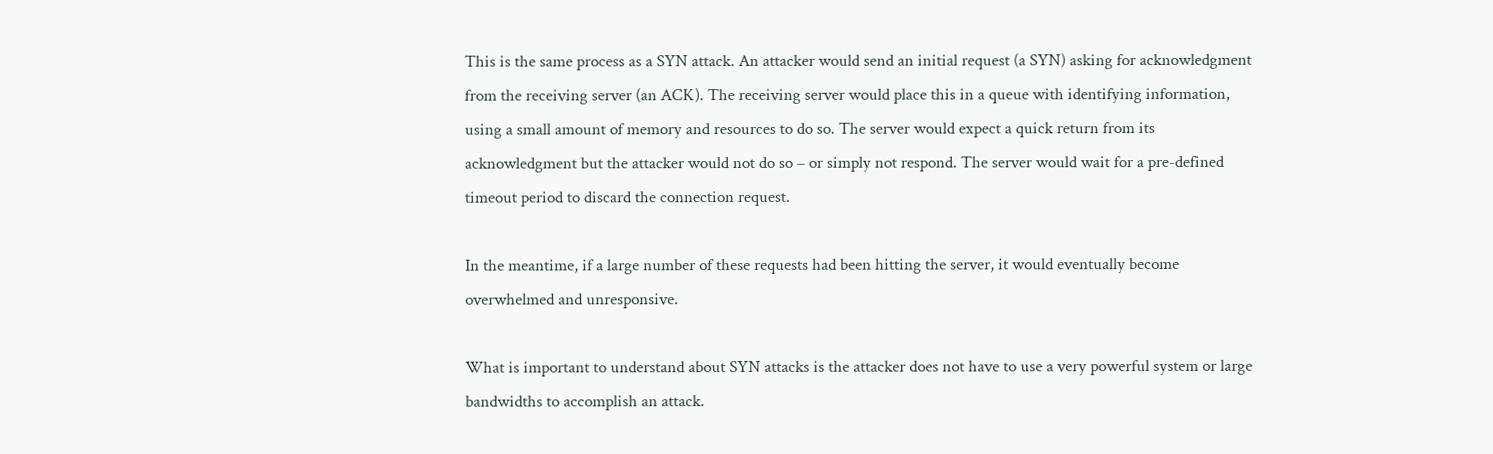This is the same process as a SYN attack. An attacker would send an initial request (a SYN) asking for acknowledgment from the receiving server (an ACK). The receiving server would place this in a queue with identifying information, using a small amount of memory and resources to do so. The server would expect a quick return from its acknowledgment but the attacker would not do so – or simply not respond. The server would wait for a pre-defined timeout period to discard the connection request.

In the meantime, if a large number of these requests had been hitting the server, it would eventually become overwhelmed and unresponsive.

What is important to understand about SYN attacks is the attacker does not have to use a very powerful system or large bandwidths to accomplish an attack.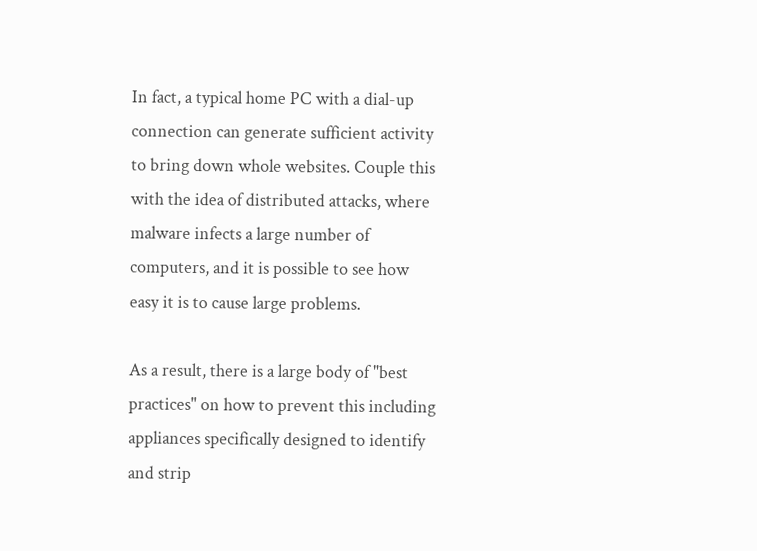In fact, a typical home PC with a dial-up connection can generate sufficient activity to bring down whole websites. Couple this with the idea of distributed attacks, where malware infects a large number of computers, and it is possible to see how easy it is to cause large problems.

As a result, there is a large body of "best practices" on how to prevent this including appliances specifically designed to identify and strip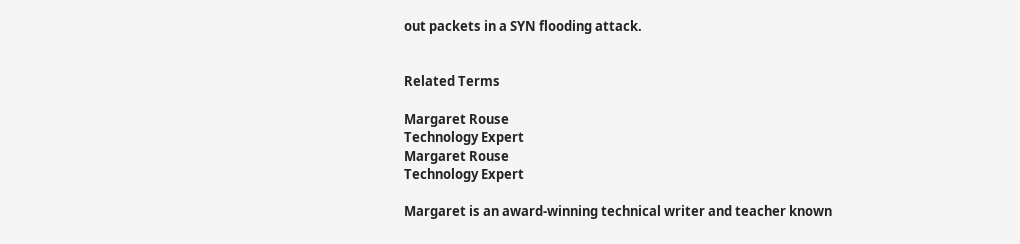out packets in a SYN flooding attack.


Related Terms

Margaret Rouse
Technology Expert
Margaret Rouse
Technology Expert

Margaret is an award-winning technical writer and teacher known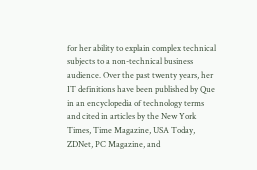for her ability to explain complex technical subjects to a non-technical business audience. Over the past twenty years, her IT definitions have been published by Que in an encyclopedia of technology terms and cited in articles by the New York Times, Time Magazine, USA Today, ZDNet, PC Magazine, and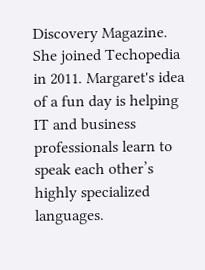Discovery Magazine. She joined Techopedia in 2011. Margaret's idea of a fun day is helping IT and business professionals learn to speak each other’s highly specialized languages.